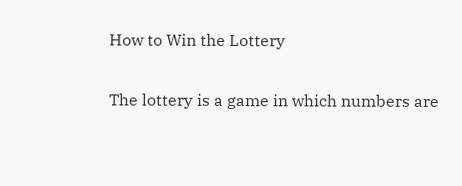How to Win the Lottery

The lottery is a game in which numbers are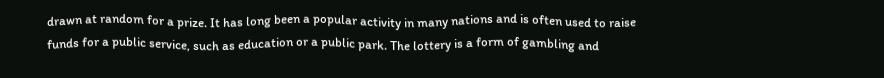drawn at random for a prize. It has long been a popular activity in many nations and is often used to raise funds for a public service, such as education or a public park. The lottery is a form of gambling and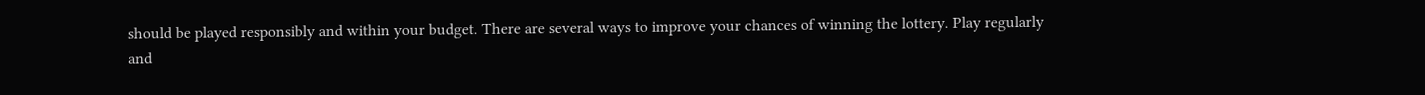should be played responsibly and within your budget. There are several ways to improve your chances of winning the lottery. Play regularly and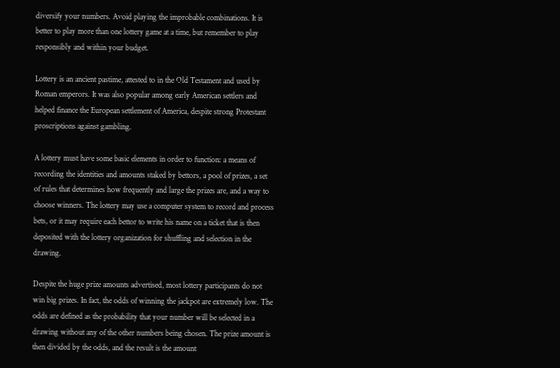diversify your numbers. Avoid playing the improbable combinations. It is better to play more than one lottery game at a time, but remember to play responsibly and within your budget.

Lottery is an ancient pastime, attested to in the Old Testament and used by Roman emperors. It was also popular among early American settlers and helped finance the European settlement of America, despite strong Protestant proscriptions against gambling.

A lottery must have some basic elements in order to function: a means of recording the identities and amounts staked by bettors, a pool of prizes, a set of rules that determines how frequently and large the prizes are, and a way to choose winners. The lottery may use a computer system to record and process bets, or it may require each bettor to write his name on a ticket that is then deposited with the lottery organization for shuffling and selection in the drawing.

Despite the huge prize amounts advertised, most lottery participants do not win big prizes. In fact, the odds of winning the jackpot are extremely low. The odds are defined as the probability that your number will be selected in a drawing without any of the other numbers being chosen. The prize amount is then divided by the odds, and the result is the amount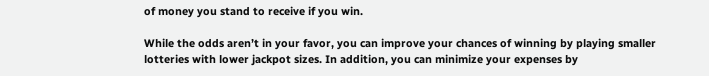of money you stand to receive if you win.

While the odds aren’t in your favor, you can improve your chances of winning by playing smaller lotteries with lower jackpot sizes. In addition, you can minimize your expenses by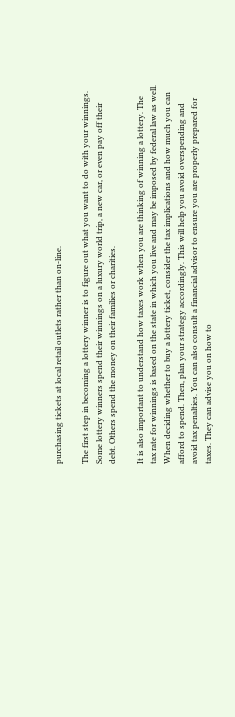purchasing tickets at local retail outlets rather than on-line.

The first step in becoming a lottery winner is to figure out what you want to do with your winnings. Some lottery winners spend their winnings on a luxury world trip, a new car, or even pay off their debt. Others spend the money on their families or charities.

It is also important to understand how taxes work when you are thinking of winning a lottery. The tax rate for winnings is based on the state in which you live and may be imposed by federal law as well. When deciding whether to buy a lottery ticket, consider the tax implications and how much you can afford to spend. Then, plan your strategy accordingly. This will help you avoid overspending and avoid tax penalties. You can also consult a financial advisor to ensure you are properly prepared for taxes. They can advise you on how to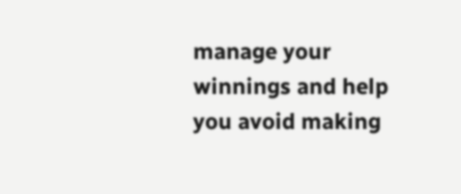manage your winnings and help you avoid making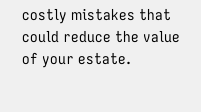costly mistakes that could reduce the value of your estate.